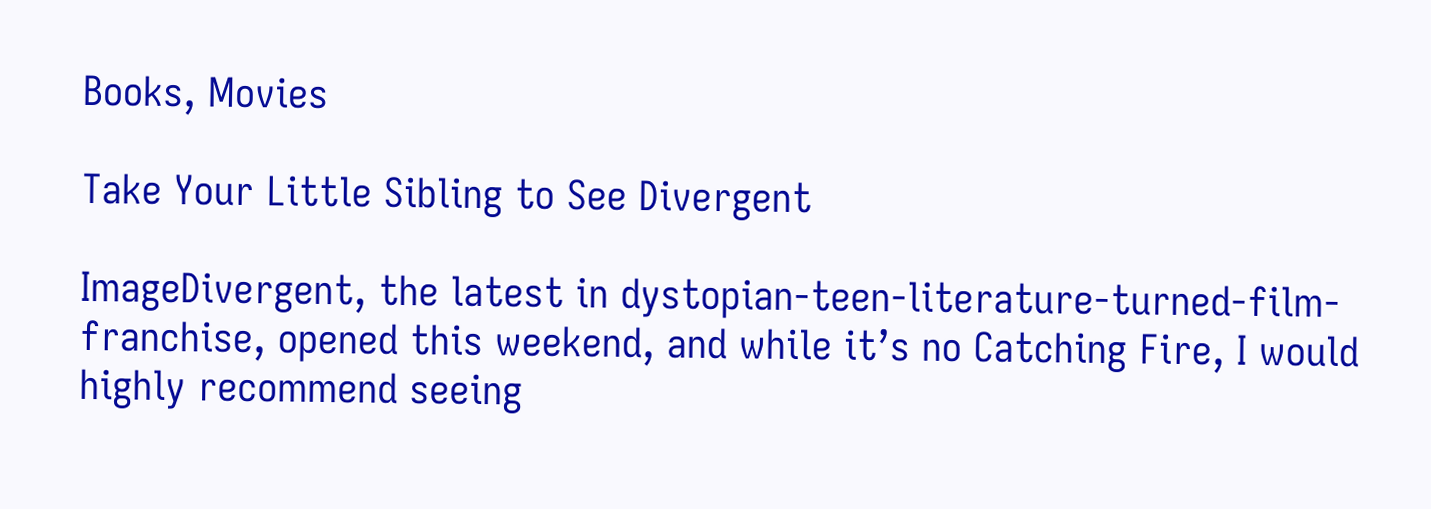Books, Movies

Take Your Little Sibling to See Divergent

ImageDivergent, the latest in dystopian-teen-literature-turned-film-franchise, opened this weekend, and while it’s no Catching Fire, I would highly recommend seeing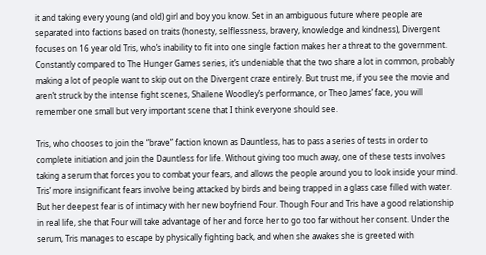it and taking every young (and old) girl and boy you know. Set in an ambiguous future where people are separated into factions based on traits (honesty, selflessness, bravery, knowledge and kindness), Divergent focuses on 16 year old Tris, who’s inability to fit into one single faction makes her a threat to the government. Constantly compared to The Hunger Games series, it’s undeniable that the two share a lot in common, probably making a lot of people want to skip out on the Divergent craze entirely. But trust me, if you see the movie and aren’t struck by the intense fight scenes, Shailene Woodley’s performance, or Theo James’ face, you will remember one small but very important scene that I think everyone should see.

Tris, who chooses to join the “brave” faction known as Dauntless, has to pass a series of tests in order to complete initiation and join the Dauntless for life. Without giving too much away, one of these tests involves taking a serum that forces you to combat your fears, and allows the people around you to look inside your mind. Tris’ more insignificant fears involve being attacked by birds and being trapped in a glass case filled with water. But her deepest fear is of intimacy with her new boyfriend Four. Though Four and Tris have a good relationship in real life, she that Four will take advantage of her and force her to go too far without her consent. Under the serum, Tris manages to escape by physically fighting back, and when she awakes she is greeted with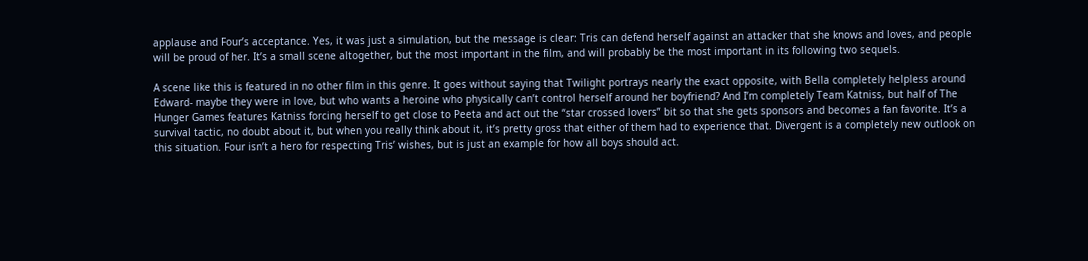applause and Four’s acceptance. Yes, it was just a simulation, but the message is clear: Tris can defend herself against an attacker that she knows and loves, and people will be proud of her. It’s a small scene altogether, but the most important in the film, and will probably be the most important in its following two sequels.

A scene like this is featured in no other film in this genre. It goes without saying that Twilight portrays nearly the exact opposite, with Bella completely helpless around Edward- maybe they were in love, but who wants a heroine who physically can’t control herself around her boyfriend? And I’m completely Team Katniss, but half of The Hunger Games features Katniss forcing herself to get close to Peeta and act out the “star crossed lovers” bit so that she gets sponsors and becomes a fan favorite. It’s a survival tactic, no doubt about it, but when you really think about it, it’s pretty gross that either of them had to experience that. Divergent is a completely new outlook on this situation. Four isn’t a hero for respecting Tris’ wishes, but is just an example for how all boys should act.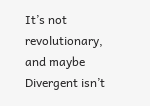It’s not revolutionary, and maybe Divergent isn’t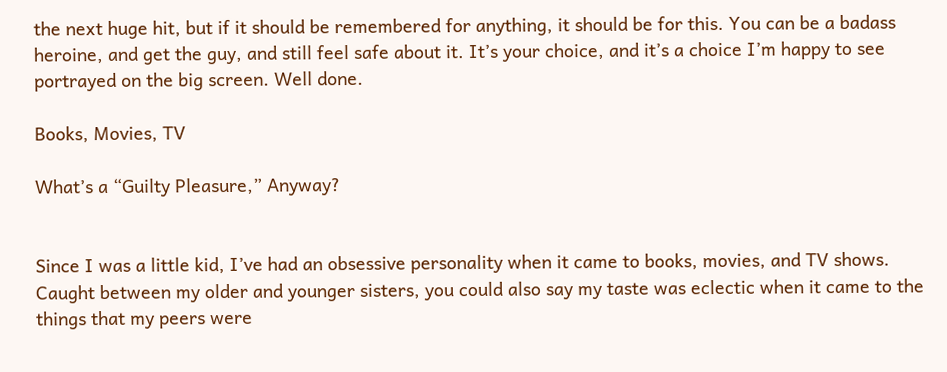the next huge hit, but if it should be remembered for anything, it should be for this. You can be a badass heroine, and get the guy, and still feel safe about it. It’s your choice, and it’s a choice I’m happy to see portrayed on the big screen. Well done.

Books, Movies, TV

What’s a “Guilty Pleasure,” Anyway?


Since I was a little kid, I’ve had an obsessive personality when it came to books, movies, and TV shows. Caught between my older and younger sisters, you could also say my taste was eclectic when it came to the things that my peers were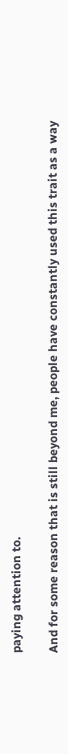paying attention to.

And for some reason that is still beyond me, people have constantly used this trait as a way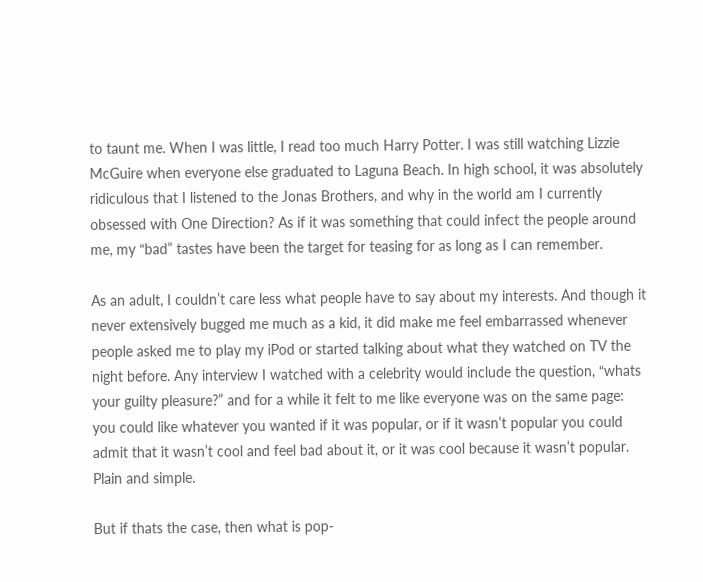to taunt me. When I was little, I read too much Harry Potter. I was still watching Lizzie McGuire when everyone else graduated to Laguna Beach. In high school, it was absolutely ridiculous that I listened to the Jonas Brothers, and why in the world am I currently obsessed with One Direction? As if it was something that could infect the people around me, my “bad” tastes have been the target for teasing for as long as I can remember.

As an adult, I couldn’t care less what people have to say about my interests. And though it never extensively bugged me much as a kid, it did make me feel embarrassed whenever people asked me to play my iPod or started talking about what they watched on TV the night before. Any interview I watched with a celebrity would include the question, “whats your guilty pleasure?” and for a while it felt to me like everyone was on the same page: you could like whatever you wanted if it was popular, or if it wasn’t popular you could admit that it wasn’t cool and feel bad about it, or it was cool because it wasn’t popular. Plain and simple.

But if thats the case, then what is pop-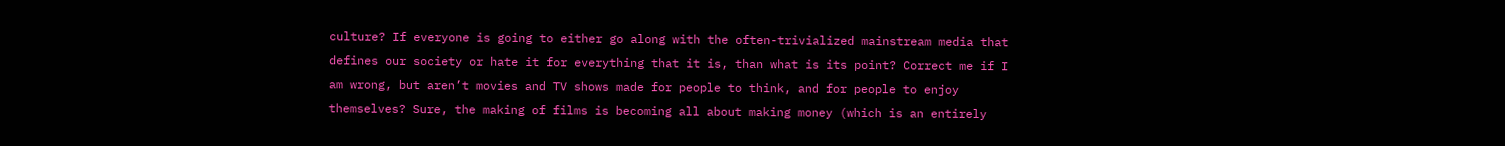culture? If everyone is going to either go along with the often-trivialized mainstream media that defines our society or hate it for everything that it is, than what is its point? Correct me if I am wrong, but aren’t movies and TV shows made for people to think, and for people to enjoy themselves? Sure, the making of films is becoming all about making money (which is an entirely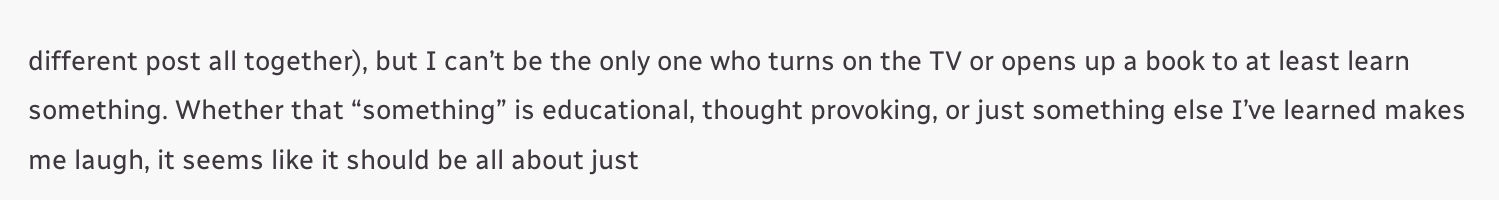different post all together), but I can’t be the only one who turns on the TV or opens up a book to at least learn something. Whether that “something” is educational, thought provoking, or just something else I’ve learned makes me laugh, it seems like it should be all about just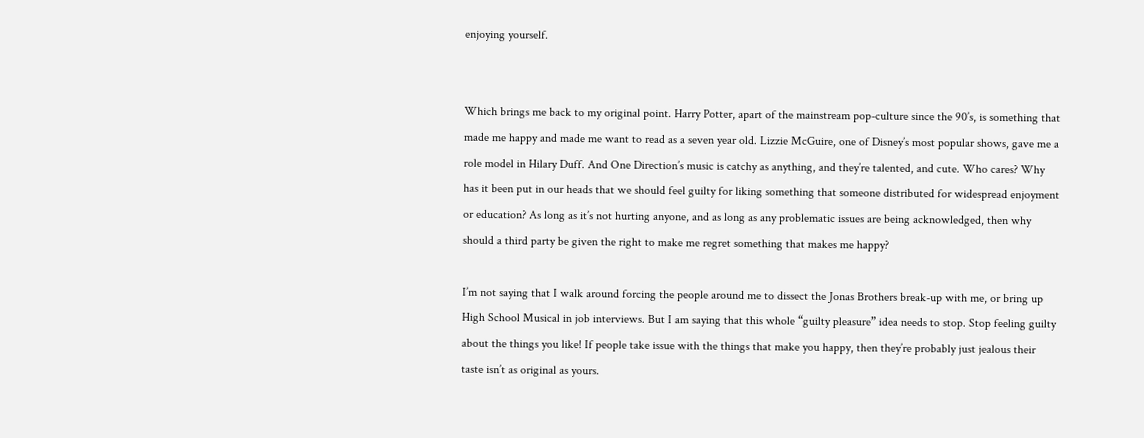enjoying yourself.


Which brings me back to my original point. Harry Potter, apart of the mainstream pop-culture since the 90’s, is something that made me happy and made me want to read as a seven year old. Lizzie McGuire, one of Disney’s most popular shows, gave me a role model in Hilary Duff. And One Direction’s music is catchy as anything, and they’re talented, and cute. Who cares? Why has it been put in our heads that we should feel guilty for liking something that someone distributed for widespread enjoyment or education? As long as it’s not hurting anyone, and as long as any problematic issues are being acknowledged, then why should a third party be given the right to make me regret something that makes me happy?

I’m not saying that I walk around forcing the people around me to dissect the Jonas Brothers break-up with me, or bring up High School Musical in job interviews. But I am saying that this whole “guilty pleasure” idea needs to stop. Stop feeling guilty about the things you like! If people take issue with the things that make you happy, then they’re probably just jealous their taste isn’t as original as yours.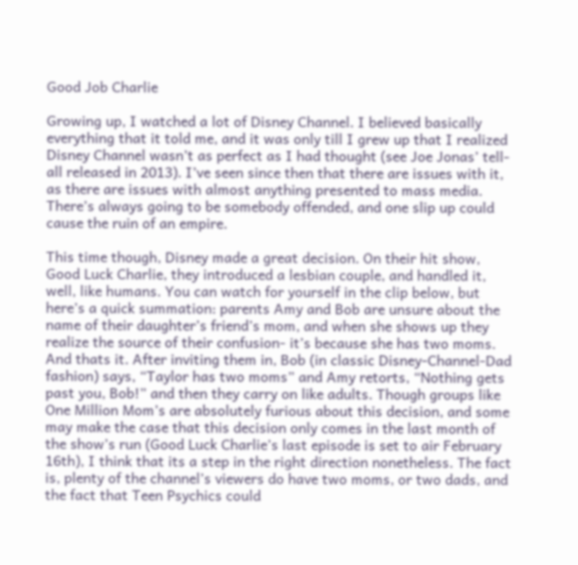Good Job Charlie

Growing up, I watched a lot of Disney Channel. I believed basically everything that it told me, and it was only till I grew up that I realized Disney Channel wasn’t as perfect as I had thought (see Joe Jonas’ tell-all released in 2013). I’ve seen since then that there are issues with it, as there are issues with almost anything presented to mass media. There’s always going to be somebody offended, and one slip up could cause the ruin of an empire.

This time though, Disney made a great decision. On their hit show, Good Luck Charlie, they introduced a lesbian couple, and handled it, well, like humans. You can watch for yourself in the clip below, but here’s a quick summation: parents Amy and Bob are unsure about the name of their daughter’s friend’s mom, and when she shows up they realize the source of their confusion- it’s because she has two moms. And thats it. After inviting them in, Bob (in classic Disney-Channel-Dad fashion) says, “Taylor has two moms” and Amy retorts, “Nothing gets past you, Bob!” and then they carry on like adults. Though groups like One Million Mom’s are absolutely furious about this decision, and some may make the case that this decision only comes in the last month of the show’s run (Good Luck Charlie’s last episode is set to air February 16th), I think that its a step in the right direction nonetheless. The fact is, plenty of the channel’s viewers do have two moms, or two dads, and the fact that Teen Psychics could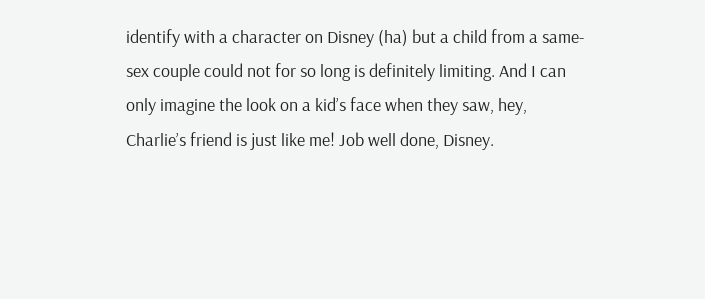identify with a character on Disney (ha) but a child from a same-sex couple could not for so long is definitely limiting. And I can only imagine the look on a kid’s face when they saw, hey, Charlie’s friend is just like me! Job well done, Disney.